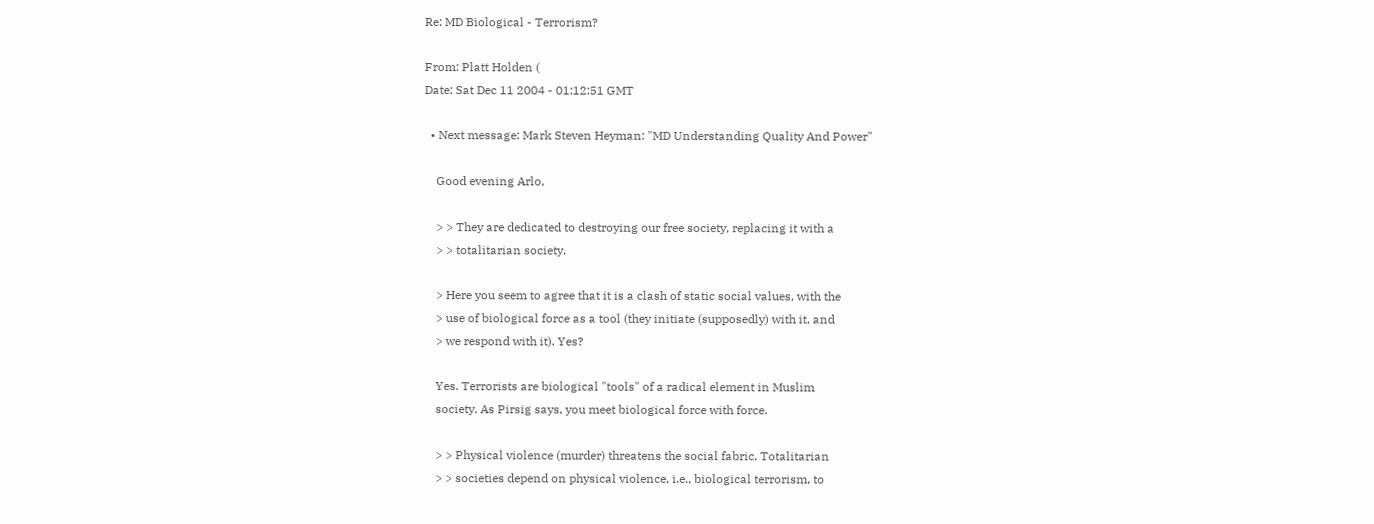Re: MD Biological - Terrorism?

From: Platt Holden (
Date: Sat Dec 11 2004 - 01:12:51 GMT

  • Next message: Mark Steven Heyman: "MD Understanding Quality And Power"

    Good evening Arlo,

    > > They are dedicated to destroying our free society, replacing it with a
    > > totalitarian society.

    > Here you seem to agree that it is a clash of static social values, with the
    > use of biological force as a tool (they initiate (supposedly) with it, and
    > we respond with it). Yes?

    Yes. Terrorists are biological "tools" of a radical element in Muslim
    society. As Pirsig says, you meet biological force with force.

    > > Physical violence (murder) threatens the social fabric. Totalitarian
    > > societies depend on physical violence, i.e., biological terrorism, to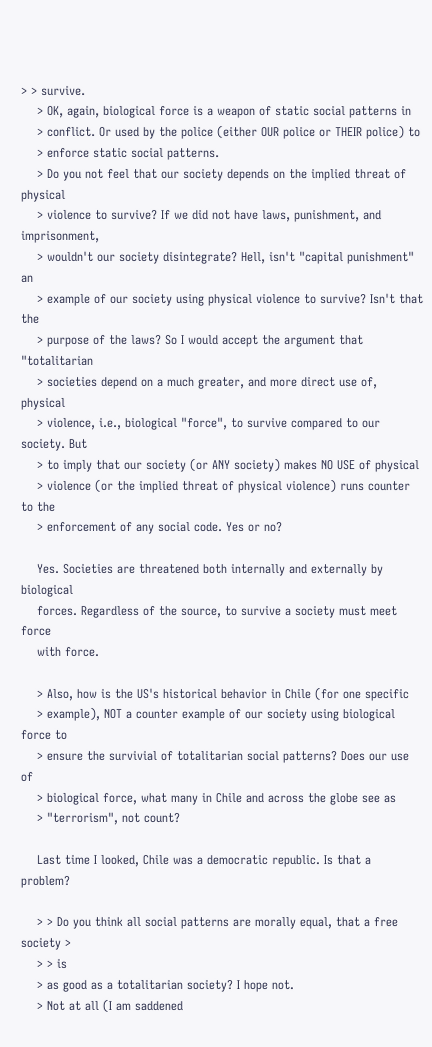> > survive.
    > OK, again, biological force is a weapon of static social patterns in
    > conflict. Or used by the police (either OUR police or THEIR police) to
    > enforce static social patterns.
    > Do you not feel that our society depends on the implied threat of physical
    > violence to survive? If we did not have laws, punishment, and imprisonment,
    > wouldn't our society disintegrate? Hell, isn't "capital punishment" an
    > example of our society using physical violence to survive? Isn't that the
    > purpose of the laws? So I would accept the argument that "totalitarian
    > societies depend on a much greater, and more direct use of, physical
    > violence, i.e., biological "force", to survive compared to our society. But
    > to imply that our society (or ANY society) makes NO USE of physical
    > violence (or the implied threat of physical violence) runs counter to the
    > enforcement of any social code. Yes or no?

    Yes. Societies are threatened both internally and externally by biological
    forces. Regardless of the source, to survive a society must meet force
    with force.

    > Also, how is the US's historical behavior in Chile (for one specific
    > example), NOT a counter example of our society using biological force to
    > ensure the survivial of totalitarian social patterns? Does our use of
    > biological force, what many in Chile and across the globe see as
    > "terrorism", not count?

    Last time I looked, Chile was a democratic republic. Is that a problem?

    > > Do you think all social patterns are morally equal, that a free society >
    > > is
    > as good as a totalitarian society? I hope not.
    > Not at all (I am saddened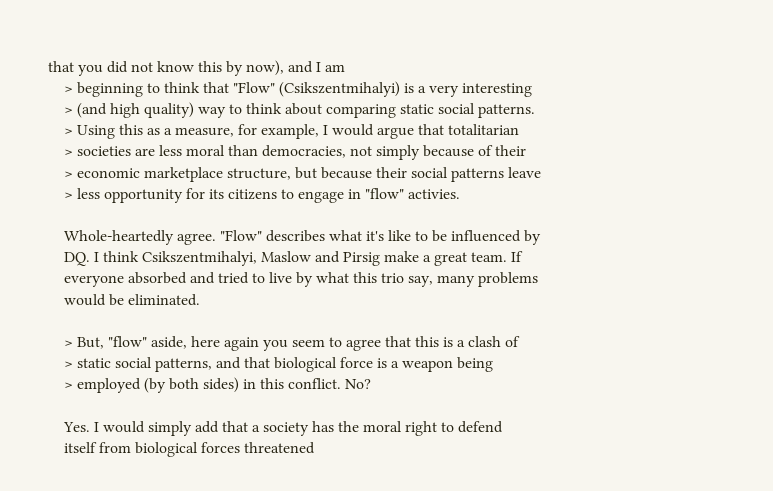that you did not know this by now), and I am
    > beginning to think that "Flow" (Csikszentmihalyi) is a very interesting
    > (and high quality) way to think about comparing static social patterns.
    > Using this as a measure, for example, I would argue that totalitarian
    > societies are less moral than democracies, not simply because of their
    > economic marketplace structure, but because their social patterns leave
    > less opportunity for its citizens to engage in "flow" activies.

    Whole-heartedly agree. "Flow" describes what it's like to be influenced by
    DQ. I think Csikszentmihalyi, Maslow and Pirsig make a great team. If
    everyone absorbed and tried to live by what this trio say, many problems
    would be eliminated.

    > But, "flow" aside, here again you seem to agree that this is a clash of
    > static social patterns, and that biological force is a weapon being
    > employed (by both sides) in this conflict. No?

    Yes. I would simply add that a society has the moral right to defend
    itself from biological forces threatened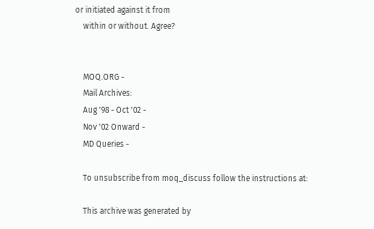or initiated against it from
    within or without. Agree?


    MOQ.ORG -
    Mail Archives:
    Aug '98 - Oct '02 -
    Nov '02 Onward -
    MD Queries -

    To unsubscribe from moq_discuss follow the instructions at:

    This archive was generated by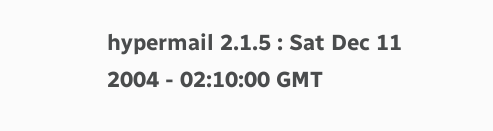hypermail 2.1.5 : Sat Dec 11 2004 - 02:10:00 GMT